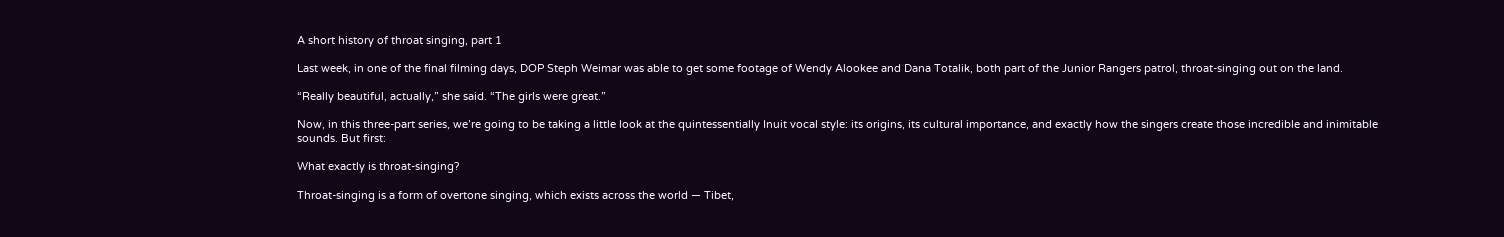A short history of throat singing, part 1

Last week, in one of the final filming days, DOP Steph Weimar was able to get some footage of Wendy Alookee and Dana Totalik, both part of the Junior Rangers patrol, throat-singing out on the land.

“Really beautiful, actually,” she said. “The girls were great.”

Now, in this three-part series, we’re going to be taking a little look at the quintessentially Inuit vocal style: its origins, its cultural importance, and exactly how the singers create those incredible and inimitable sounds. But first:

What exactly is throat-singing?

Throat-singing is a form of overtone singing, which exists across the world — Tibet,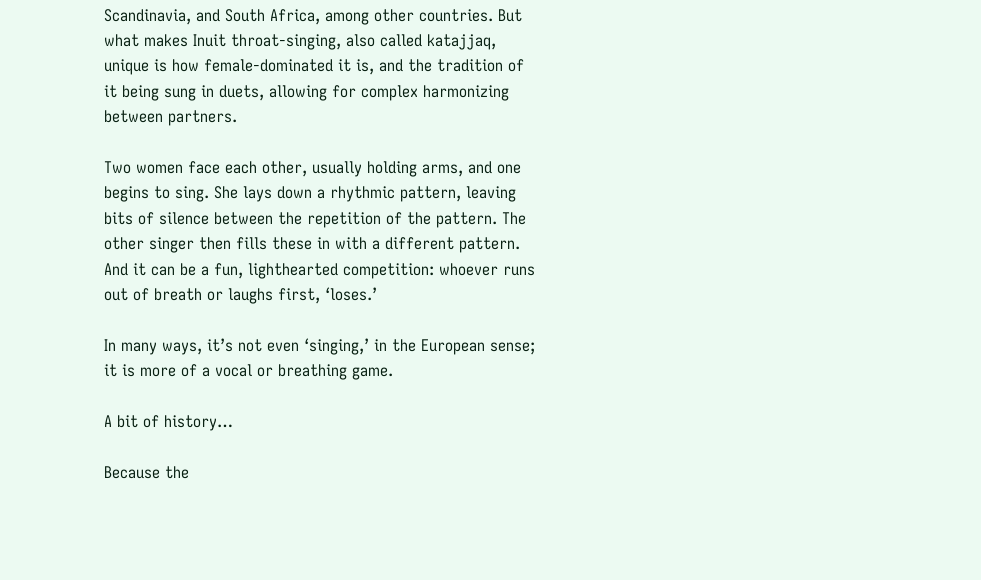Scandinavia, and South Africa, among other countries. But what makes Inuit throat-singing, also called katajjaq, unique is how female-dominated it is, and the tradition of it being sung in duets, allowing for complex harmonizing between partners.

Two women face each other, usually holding arms, and one begins to sing. She lays down a rhythmic pattern, leaving bits of silence between the repetition of the pattern. The other singer then fills these in with a different pattern. And it can be a fun, lighthearted competition: whoever runs out of breath or laughs first, ‘loses.’

In many ways, it’s not even ‘singing,’ in the European sense; it is more of a vocal or breathing game.

A bit of history…

Because the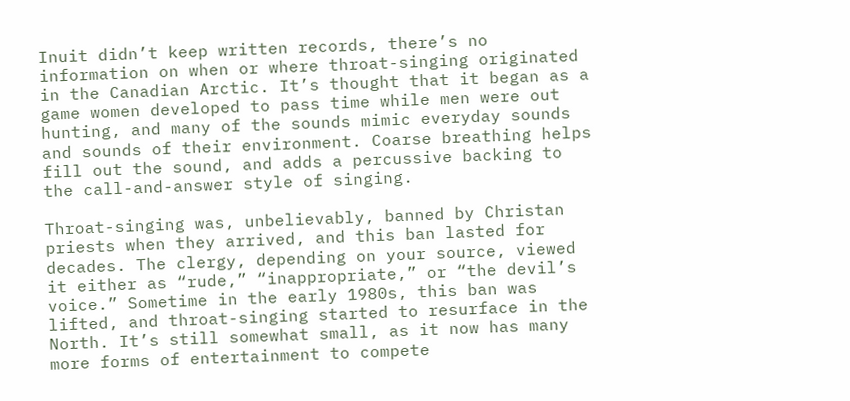Inuit didn’t keep written records, there’s no information on when or where throat-singing originated in the Canadian Arctic. It’s thought that it began as a game women developed to pass time while men were out hunting, and many of the sounds mimic everyday sounds and sounds of their environment. Coarse breathing helps fill out the sound, and adds a percussive backing to the call-and-answer style of singing.

Throat-singing was, unbelievably, banned by Christan priests when they arrived, and this ban lasted for decades. The clergy, depending on your source, viewed it either as “rude,” “inappropriate,” or “the devil’s voice.” Sometime in the early 1980s, this ban was lifted, and throat-singing started to resurface in the North. It’s still somewhat small, as it now has many more forms of entertainment to compete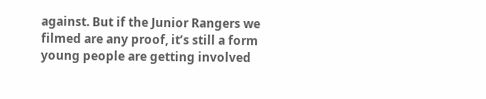against. But if the Junior Rangers we filmed are any proof, it’s still a form young people are getting involved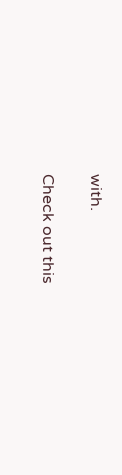with.

Check out this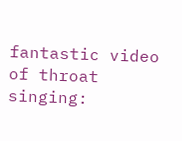fantastic video of throat singing: